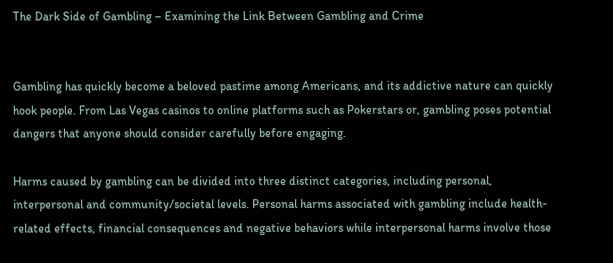The Dark Side of Gambling – Examining the Link Between Gambling and Crime


Gambling has quickly become a beloved pastime among Americans, and its addictive nature can quickly hook people. From Las Vegas casinos to online platforms such as Pokerstars or, gambling poses potential dangers that anyone should consider carefully before engaging.

Harms caused by gambling can be divided into three distinct categories, including personal, interpersonal and community/societal levels. Personal harms associated with gambling include health-related effects, financial consequences and negative behaviors while interpersonal harms involve those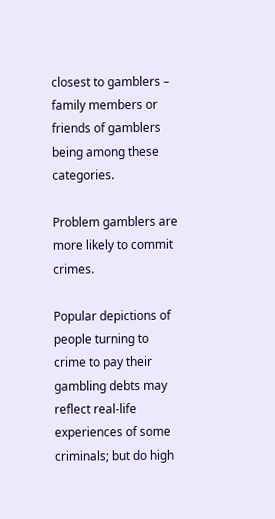closest to gamblers – family members or friends of gamblers being among these categories.

Problem gamblers are more likely to commit crimes.

Popular depictions of people turning to crime to pay their gambling debts may reflect real-life experiences of some criminals; but do high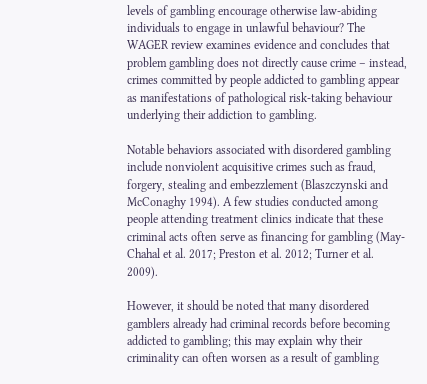levels of gambling encourage otherwise law-abiding individuals to engage in unlawful behaviour? The WAGER review examines evidence and concludes that problem gambling does not directly cause crime – instead, crimes committed by people addicted to gambling appear as manifestations of pathological risk-taking behaviour underlying their addiction to gambling.

Notable behaviors associated with disordered gambling include nonviolent acquisitive crimes such as fraud, forgery, stealing and embezzlement (Blaszczynski and McConaghy 1994). A few studies conducted among people attending treatment clinics indicate that these criminal acts often serve as financing for gambling (May-Chahal et al. 2017; Preston et al. 2012; Turner et al. 2009).

However, it should be noted that many disordered gamblers already had criminal records before becoming addicted to gambling; this may explain why their criminality can often worsen as a result of gambling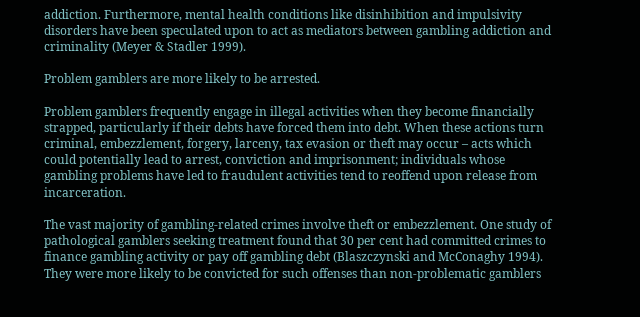addiction. Furthermore, mental health conditions like disinhibition and impulsivity disorders have been speculated upon to act as mediators between gambling addiction and criminality (Meyer & Stadler 1999).

Problem gamblers are more likely to be arrested.

Problem gamblers frequently engage in illegal activities when they become financially strapped, particularly if their debts have forced them into debt. When these actions turn criminal, embezzlement, forgery, larceny, tax evasion or theft may occur – acts which could potentially lead to arrest, conviction and imprisonment; individuals whose gambling problems have led to fraudulent activities tend to reoffend upon release from incarceration.

The vast majority of gambling-related crimes involve theft or embezzlement. One study of pathological gamblers seeking treatment found that 30 per cent had committed crimes to finance gambling activity or pay off gambling debt (Blaszczynski and McConaghy 1994). They were more likely to be convicted for such offenses than non-problematic gamblers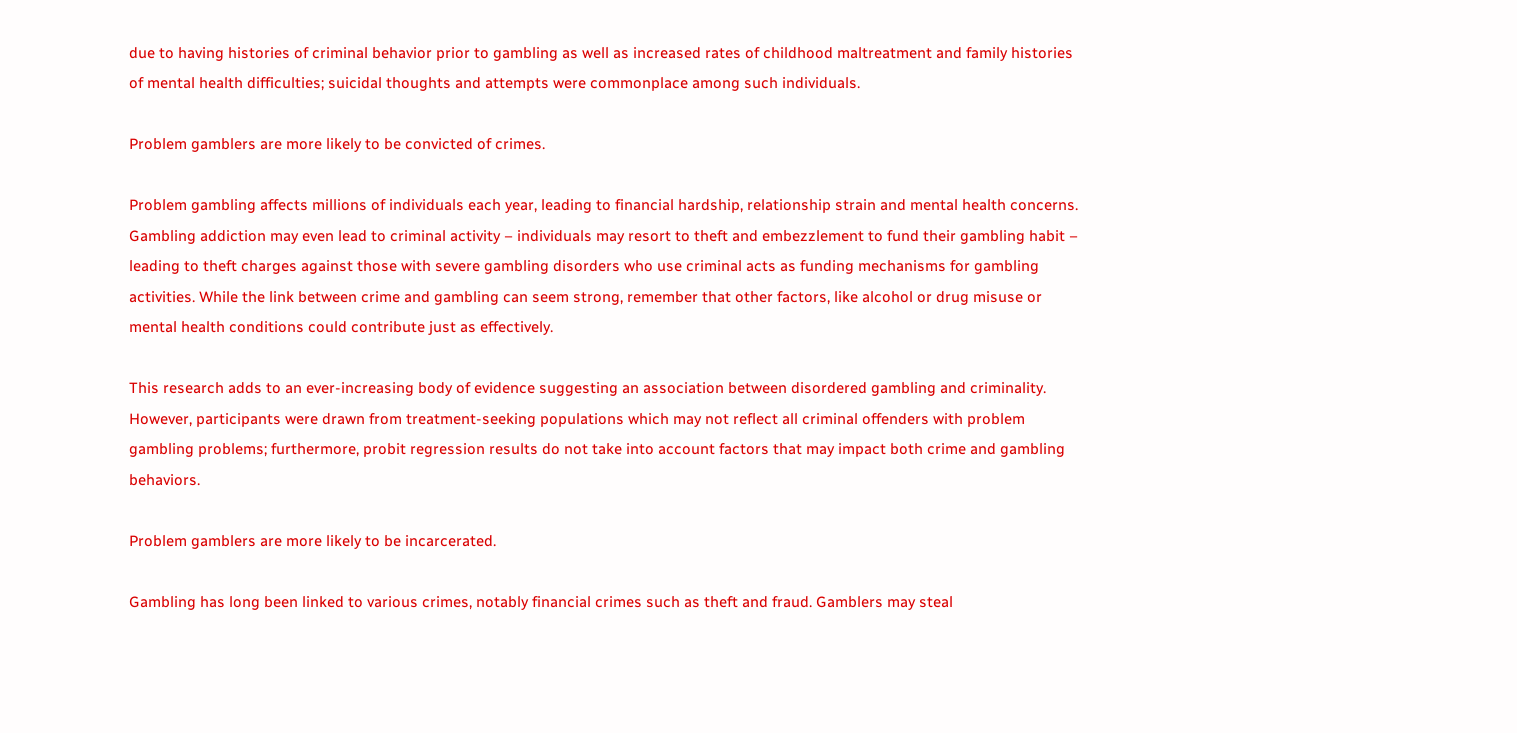due to having histories of criminal behavior prior to gambling as well as increased rates of childhood maltreatment and family histories of mental health difficulties; suicidal thoughts and attempts were commonplace among such individuals.

Problem gamblers are more likely to be convicted of crimes.

Problem gambling affects millions of individuals each year, leading to financial hardship, relationship strain and mental health concerns. Gambling addiction may even lead to criminal activity – individuals may resort to theft and embezzlement to fund their gambling habit – leading to theft charges against those with severe gambling disorders who use criminal acts as funding mechanisms for gambling activities. While the link between crime and gambling can seem strong, remember that other factors, like alcohol or drug misuse or mental health conditions could contribute just as effectively.

This research adds to an ever-increasing body of evidence suggesting an association between disordered gambling and criminality. However, participants were drawn from treatment-seeking populations which may not reflect all criminal offenders with problem gambling problems; furthermore, probit regression results do not take into account factors that may impact both crime and gambling behaviors.

Problem gamblers are more likely to be incarcerated.

Gambling has long been linked to various crimes, notably financial crimes such as theft and fraud. Gamblers may steal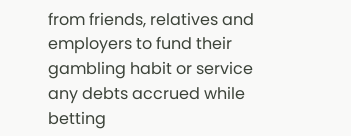from friends, relatives and employers to fund their gambling habit or service any debts accrued while betting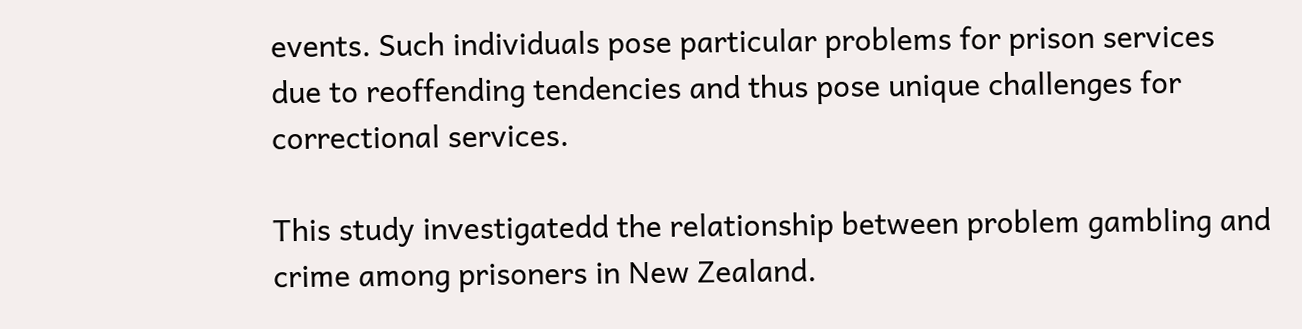events. Such individuals pose particular problems for prison services due to reoffending tendencies and thus pose unique challenges for correctional services.

This study investigatedd the relationship between problem gambling and crime among prisoners in New Zealand.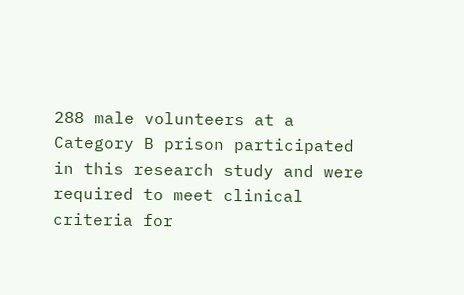288 male volunteers at a Category B prison participated in this research study and were required to meet clinical criteria for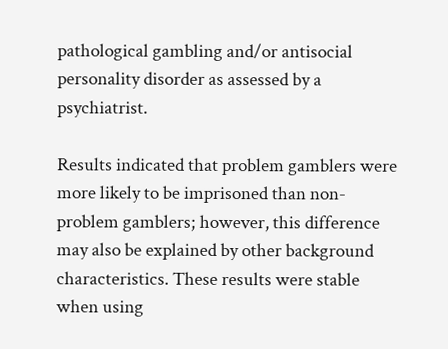pathological gambling and/or antisocial personality disorder as assessed by a psychiatrist.

Results indicated that problem gamblers were more likely to be imprisoned than non-problem gamblers; however, this difference may also be explained by other background characteristics. These results were stable when using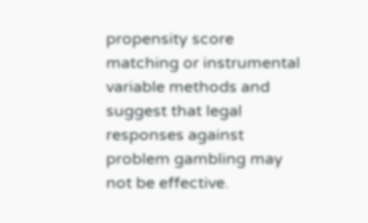propensity score matching or instrumental variable methods and suggest that legal responses against problem gambling may not be effective.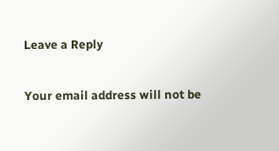Leave a Reply

Your email address will not be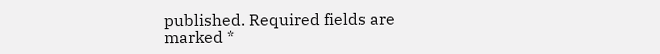published. Required fields are marked *